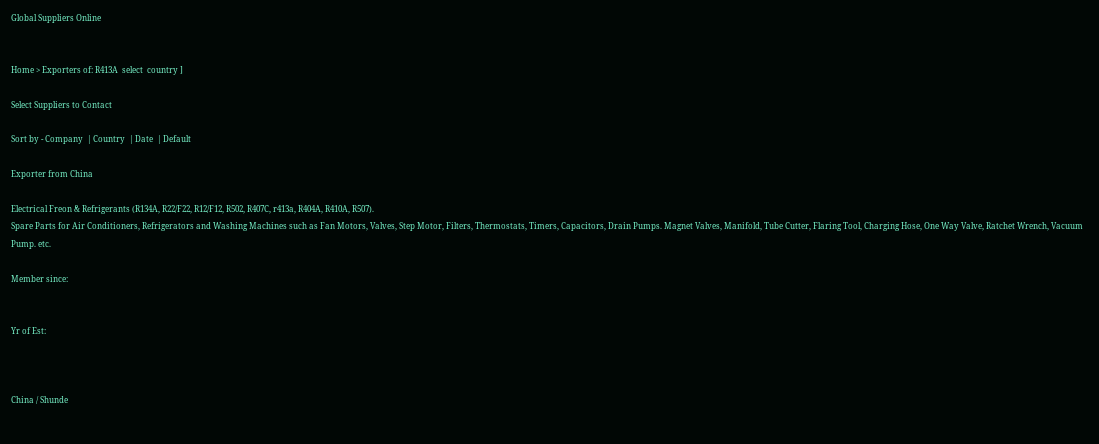Global Suppliers Online


Home > Exporters of: R413A  select  country ]

Select Suppliers to Contact

Sort by - Company  | Country  | Date  | Default

Exporter from China

Electrical Freon & Refrigerants (R134A, R22/F22, R12/F12, R502, R407C, r413a, R404A, R410A, R507).
Spare Parts for Air Conditioners, Refrigerators and Washing Machines such as Fan Motors, Valves, Step Motor, Filters, Thermostats, Timers, Capacitors, Drain Pumps. Magnet Valves, Manifold, Tube Cutter, Flaring Tool, Charging Hose, One Way Valve, Ratchet Wrench, Vacuum Pump. etc.

Member since:


Yr of Est:



China / Shunde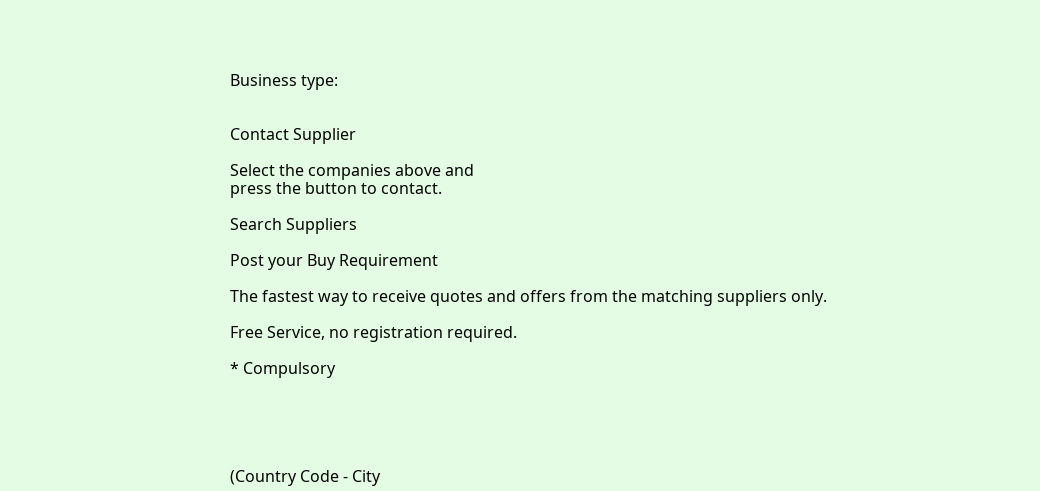Business type:


Contact Supplier

Select the companies above and
press the button to contact.

Search Suppliers

Post your Buy Requirement

The fastest way to receive quotes and offers from the matching suppliers only.

Free Service, no registration required.

* Compulsory





(Country Code - City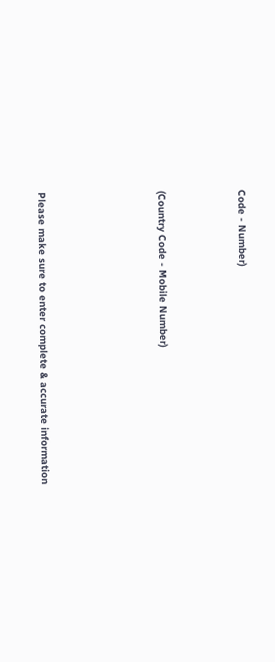Code - Number)



(Country Code - Mobile Number)





Please make sure to enter complete & accurate information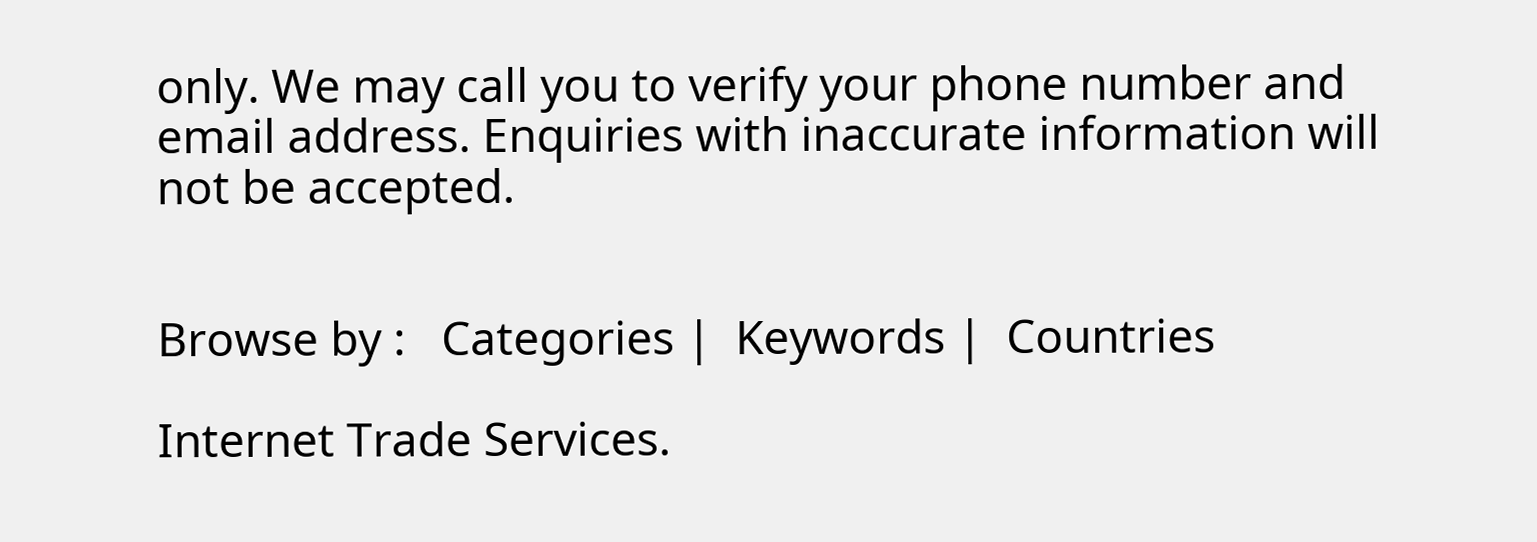only. We may call you to verify your phone number and email address. Enquiries with inaccurate information will not be accepted.


Browse by :   Categories |  Keywords |  Countries

Internet Trade Services.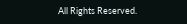All Rights Reserved.